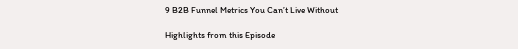9 B2B Funnel Metrics You Can’t Live Without

Highlights from this Episode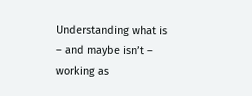Understanding what is – and maybe isn’t – working as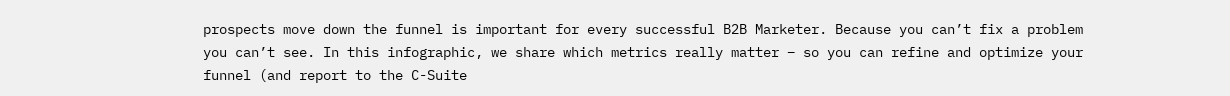prospects move down the funnel is important for every successful B2B Marketer. Because you can’t fix a problem you can’t see. In this infographic, we share which metrics really matter – so you can refine and optimize your funnel (and report to the C-Suite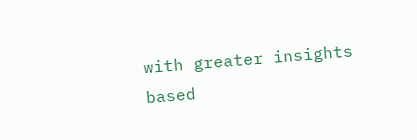with greater insights based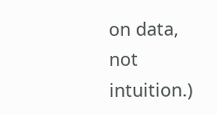on data, not intuition.)